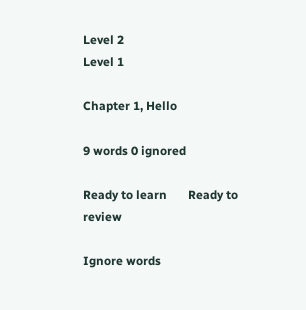Level 2
Level 1

Chapter 1, Hello

9 words 0 ignored

Ready to learn       Ready to review

Ignore words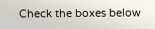Check the boxes below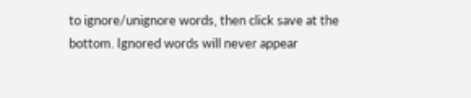to ignore/unignore words, then click save at the bottom. Ignored words will never appear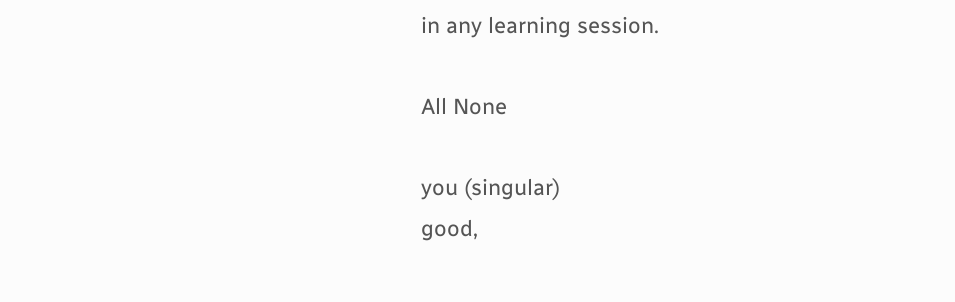in any learning session.

All None

you (singular)
good,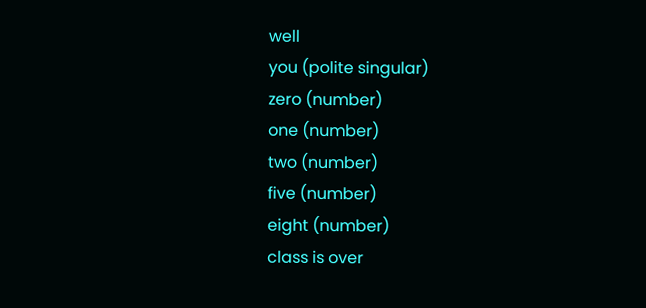well
you (polite singular)
zero (number)
one (number)
two (number)
five (number)
eight (number)
class is over